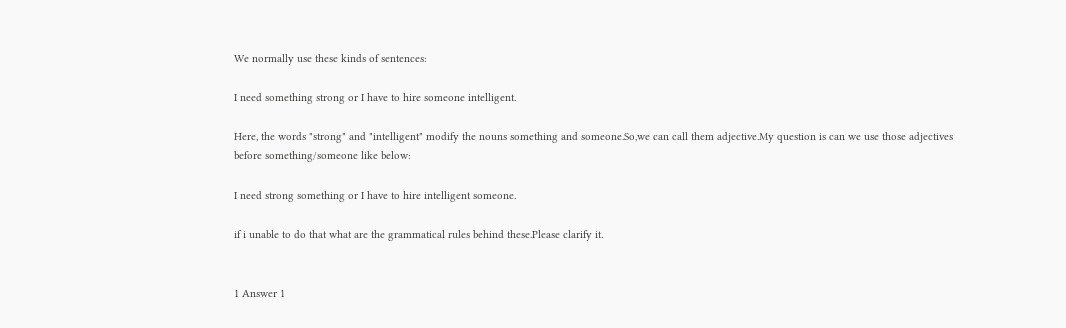We normally use these kinds of sentences:

I need something strong or I have to hire someone intelligent.

Here, the words "strong" and "intelligent" modify the nouns something and someone.So,we can call them adjective.My question is can we use those adjectives before something/someone like below:

I need strong something or I have to hire intelligent someone.

if i unable to do that what are the grammatical rules behind these.Please clarify it.


1 Answer 1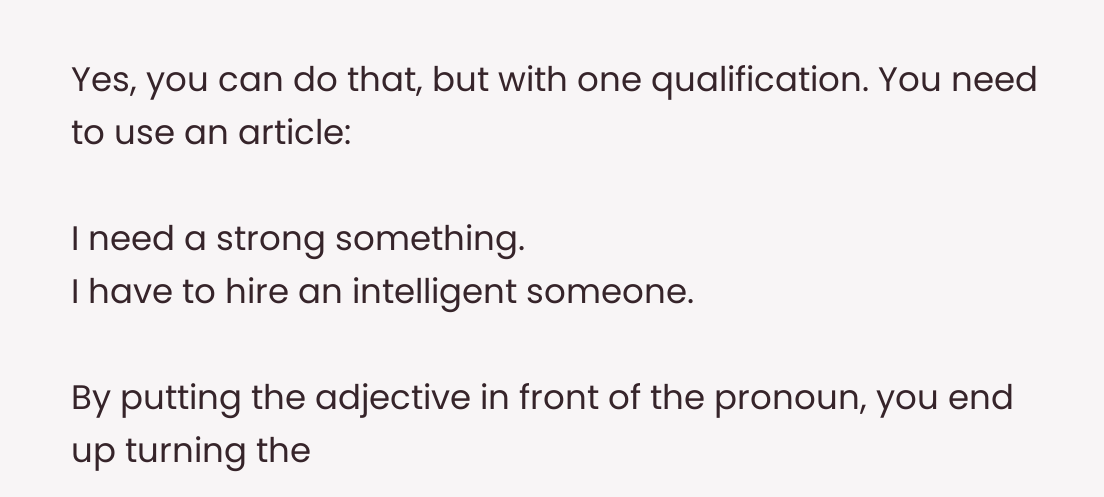Yes, you can do that, but with one qualification. You need to use an article:

I need a strong something.
I have to hire an intelligent someone.

By putting the adjective in front of the pronoun, you end up turning the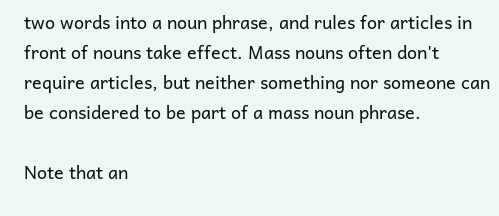two words into a noun phrase, and rules for articles in front of nouns take effect. Mass nouns often don't require articles, but neither something nor someone can be considered to be part of a mass noun phrase.

Note that an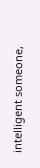intelligent someone,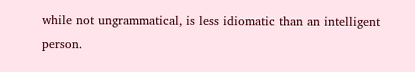while not ungrammatical, is less idiomatic than an intelligent person.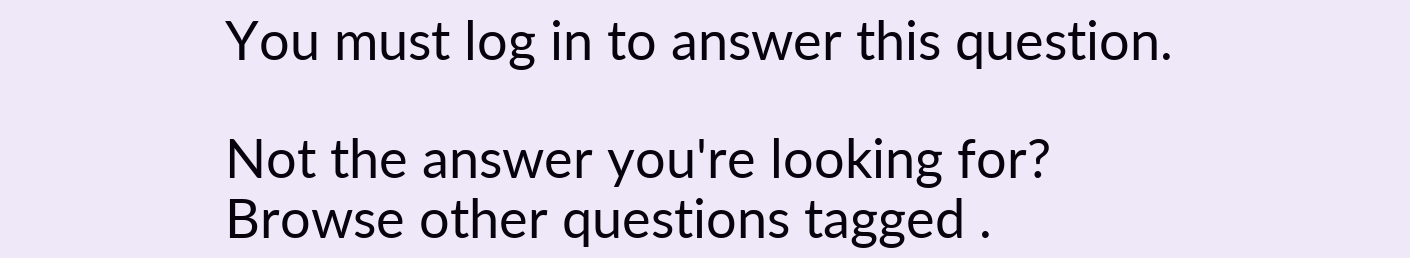You must log in to answer this question.

Not the answer you're looking for? Browse other questions tagged .